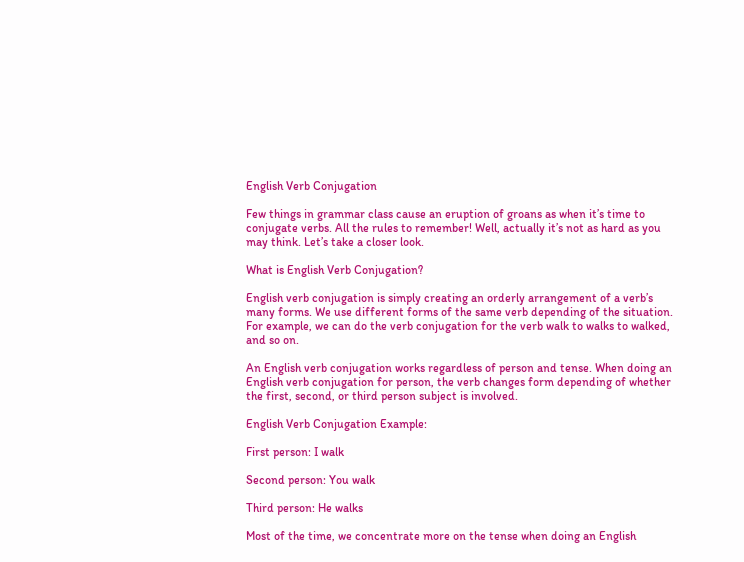English Verb Conjugation

Few things in grammar class cause an eruption of groans as when it’s time to conjugate verbs. All the rules to remember! Well, actually it’s not as hard as you may think. Let’s take a closer look.

What is English Verb Conjugation?

English verb conjugation is simply creating an orderly arrangement of a verb’s many forms. We use different forms of the same verb depending of the situation. For example, we can do the verb conjugation for the verb walk to walks to walked, and so on.

An English verb conjugation works regardless of person and tense. When doing an English verb conjugation for person, the verb changes form depending of whether the first, second, or third person subject is involved.

English Verb Conjugation Example:

First person: I walk

Second person: You walk

Third person: He walks

Most of the time, we concentrate more on the tense when doing an English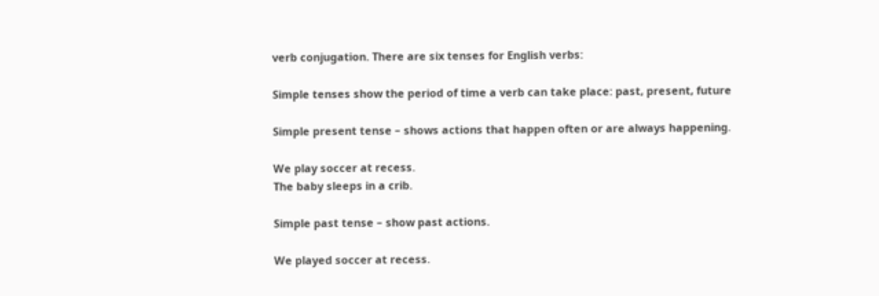verb conjugation. There are six tenses for English verbs:

Simple tenses show the period of time a verb can take place: past, present, future

Simple present tense – shows actions that happen often or are always happening.

We play soccer at recess.
The baby sleeps in a crib.

Simple past tense – show past actions.

We played soccer at recess.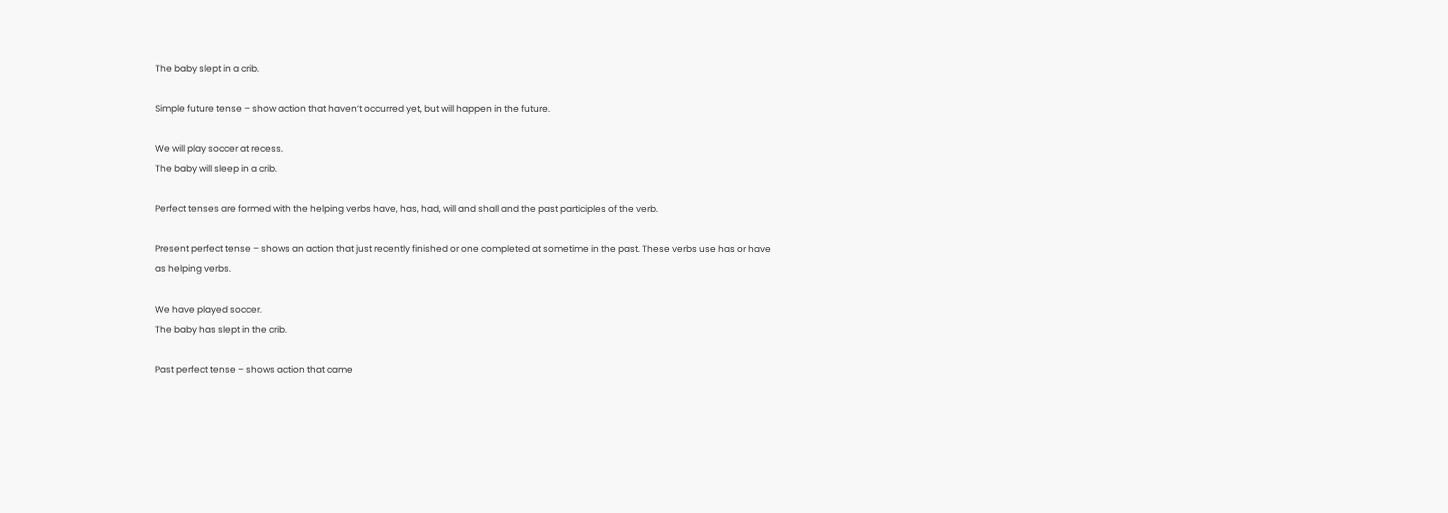The baby slept in a crib.

Simple future tense – show action that haven’t occurred yet, but will happen in the future.

We will play soccer at recess.
The baby will sleep in a crib.

Perfect tenses are formed with the helping verbs have, has, had, will and shall and the past participles of the verb.

Present perfect tense – shows an action that just recently finished or one completed at sometime in the past. These verbs use has or have as helping verbs.

We have played soccer.
The baby has slept in the crib.

Past perfect tense – shows action that came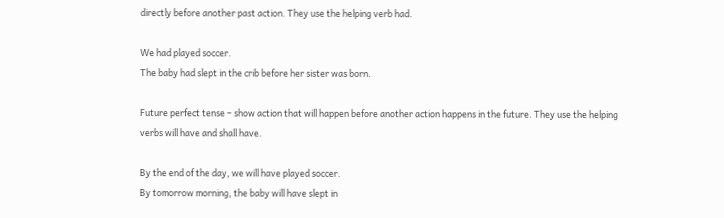directly before another past action. They use the helping verb had.

We had played soccer.
The baby had slept in the crib before her sister was born.

Future perfect tense – show action that will happen before another action happens in the future. They use the helping verbs will have and shall have.

By the end of the day, we will have played soccer.
By tomorrow morning, the baby will have slept in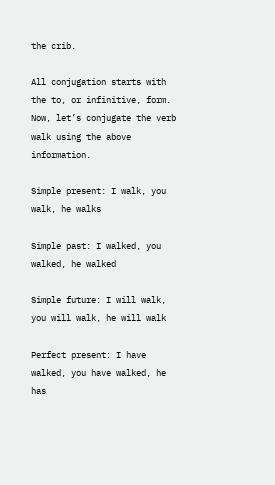the crib.

All conjugation starts with the to, or infinitive, form. Now, let’s conjugate the verb walk using the above information.

Simple present: I walk, you walk, he walks

Simple past: I walked, you walked, he walked

Simple future: I will walk, you will walk, he will walk

Perfect present: I have walked, you have walked, he has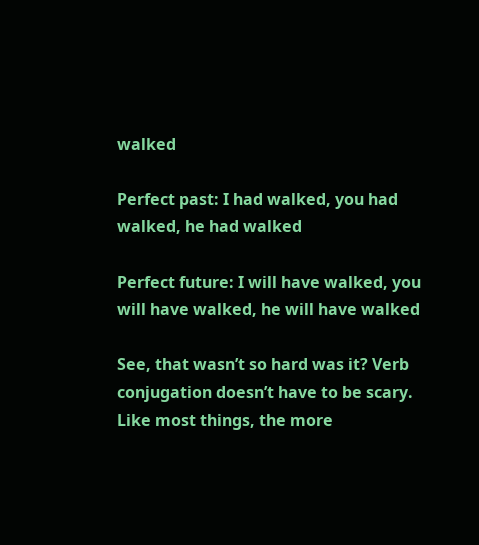walked

Perfect past: I had walked, you had walked, he had walked

Perfect future: I will have walked, you will have walked, he will have walked

See, that wasn’t so hard was it? Verb conjugation doesn’t have to be scary. Like most things, the more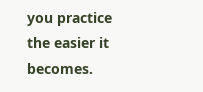you practice the easier it becomes.